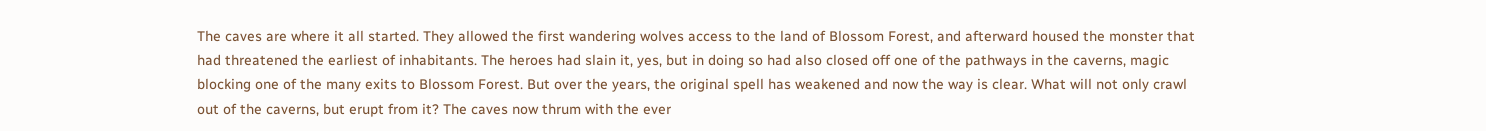The caves are where it all started. They allowed the first wandering wolves access to the land of Blossom Forest, and afterward housed the monster that had threatened the earliest of inhabitants. The heroes had slain it, yes, but in doing so had also closed off one of the pathways in the caverns, magic blocking one of the many exits to Blossom Forest. But over the years, the original spell has weakened and now the way is clear. What will not only crawl out of the caverns, but erupt from it? The caves now thrum with the ever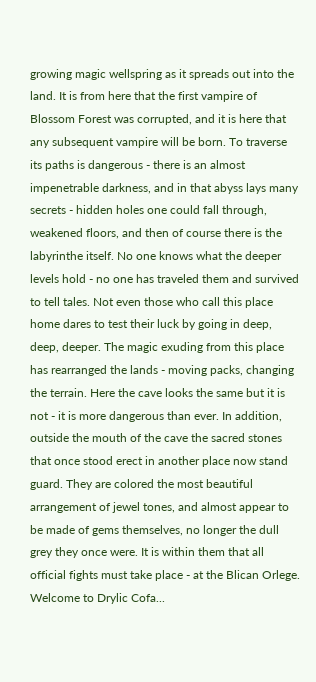growing magic wellspring as it spreads out into the land. It is from here that the first vampire of Blossom Forest was corrupted, and it is here that any subsequent vampire will be born. To traverse its paths is dangerous - there is an almost impenetrable darkness, and in that abyss lays many secrets - hidden holes one could fall through, weakened floors, and then of course there is the labyrinthe itself. No one knows what the deeper levels hold - no one has traveled them and survived to tell tales. Not even those who call this place home dares to test their luck by going in deep, deep, deeper. The magic exuding from this place has rearranged the lands - moving packs, changing the terrain. Here the cave looks the same but it is not - it is more dangerous than ever. In addition, outside the mouth of the cave the sacred stones that once stood erect in another place now stand guard. They are colored the most beautiful arrangement of jewel tones, and almost appear to be made of gems themselves, no longer the dull grey they once were. It is within them that all official fights must take place - at the Blican Orlege. Welcome to Drylic Cofa...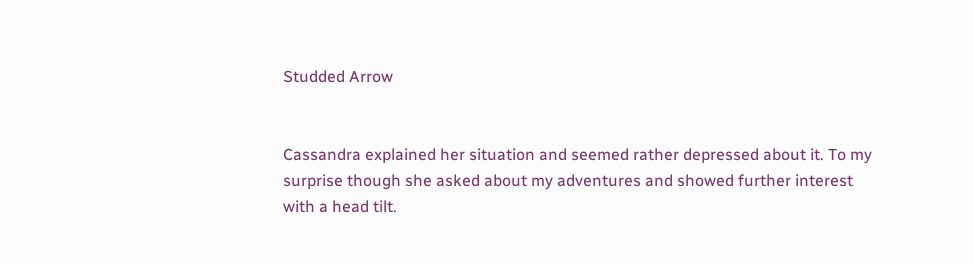Studded Arrow


Cassandra explained her situation and seemed rather depressed about it. To my surprise though she asked about my adventures and showed further interest with a head tilt.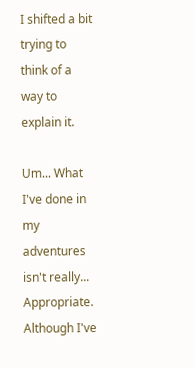I shifted a bit trying to think of a way to explain it.

Um... What I've done in my adventures isn't really... Appropriate. Although I've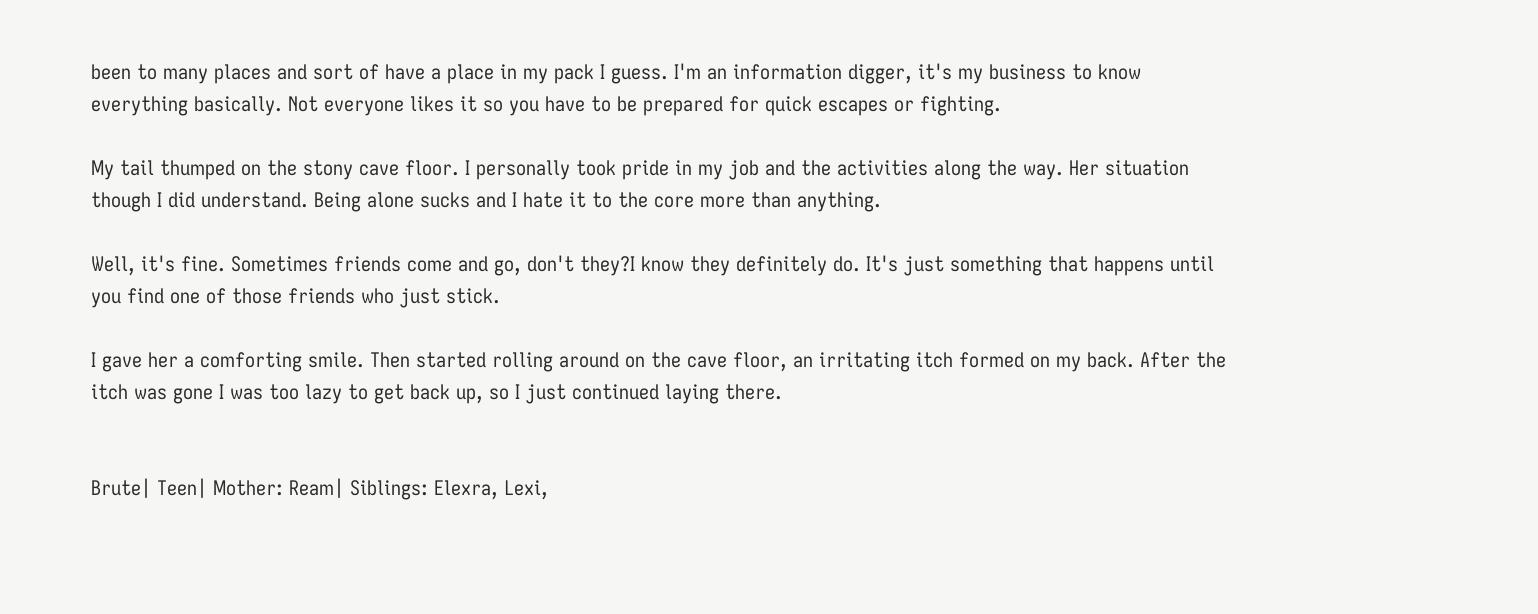been to many places and sort of have a place in my pack I guess. I'm an information digger, it's my business to know everything basically. Not everyone likes it so you have to be prepared for quick escapes or fighting.

My tail thumped on the stony cave floor. I personally took pride in my job and the activities along the way. Her situation though I did understand. Being alone sucks and I hate it to the core more than anything.

Well, it's fine. Sometimes friends come and go, don't they?I know they definitely do. It's just something that happens until you find one of those friends who just stick.

I gave her a comforting smile. Then started rolling around on the cave floor, an irritating itch formed on my back. After the itch was gone I was too lazy to get back up, so I just continued laying there.


Brute| Teen| Mother: Ream| Siblings: Elexra, Lexi,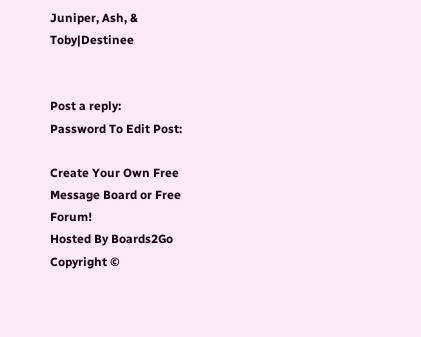Juniper, Ash, & Toby|Destinee


Post a reply:
Password To Edit Post:

Create Your Own Free Message Board or Free Forum!
Hosted By Boards2Go Copyright ©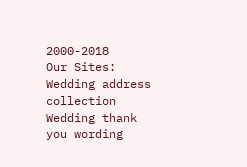2000-2018
Our Sites: Wedding address collection  Wedding thank you wording